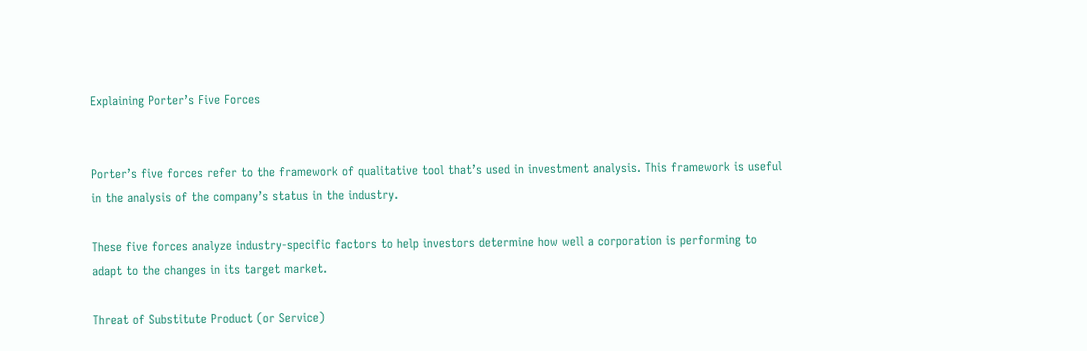Explaining Porter’s Five Forces


Porter’s five forces refer to the framework of qualitative tool that’s used in investment analysis. This framework is useful in the analysis of the company’s status in the industry.

These five forces analyze industry-specific factors to help investors determine how well a corporation is performing to adapt to the changes in its target market.

Threat of Substitute Product (or Service)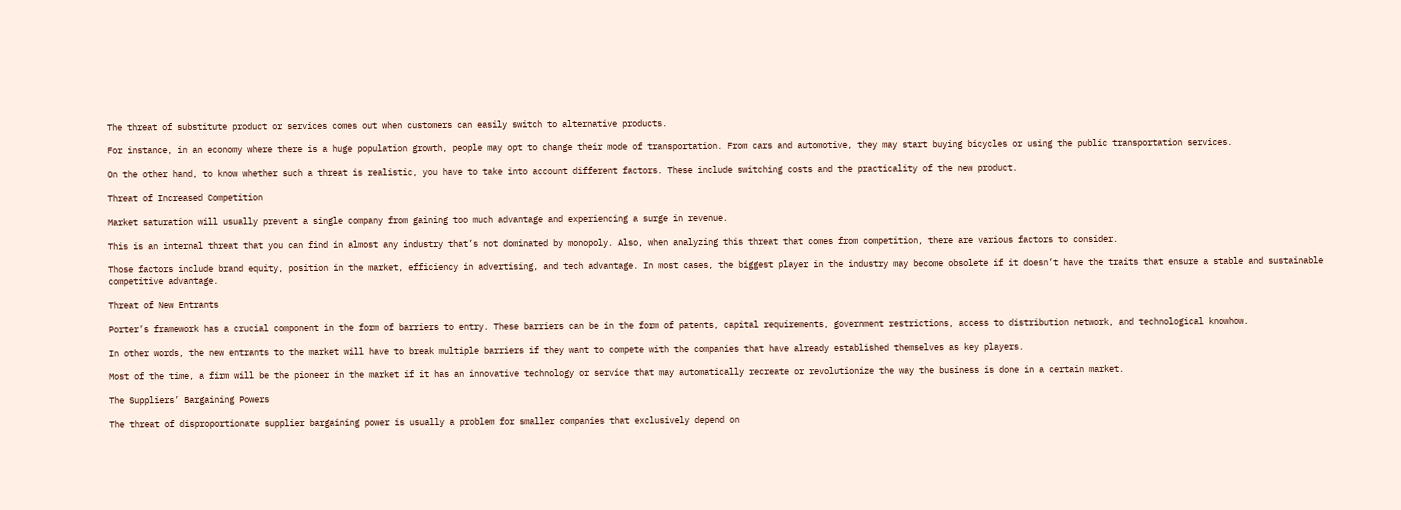The threat of substitute product or services comes out when customers can easily switch to alternative products.

For instance, in an economy where there is a huge population growth, people may opt to change their mode of transportation. From cars and automotive, they may start buying bicycles or using the public transportation services.

On the other hand, to know whether such a threat is realistic, you have to take into account different factors. These include switching costs and the practicality of the new product.

Threat of Increased Competition

Market saturation will usually prevent a single company from gaining too much advantage and experiencing a surge in revenue.

This is an internal threat that you can find in almost any industry that’s not dominated by monopoly. Also, when analyzing this threat that comes from competition, there are various factors to consider.

Those factors include brand equity, position in the market, efficiency in advertising, and tech advantage. In most cases, the biggest player in the industry may become obsolete if it doesn’t have the traits that ensure a stable and sustainable competitive advantage.

Threat of New Entrants

Porter’s framework has a crucial component in the form of barriers to entry. These barriers can be in the form of patents, capital requirements, government restrictions, access to distribution network, and technological knowhow.

In other words, the new entrants to the market will have to break multiple barriers if they want to compete with the companies that have already established themselves as key players.

Most of the time, a firm will be the pioneer in the market if it has an innovative technology or service that may automatically recreate or revolutionize the way the business is done in a certain market.

The Suppliers’ Bargaining Powers

The threat of disproportionate supplier bargaining power is usually a problem for smaller companies that exclusively depend on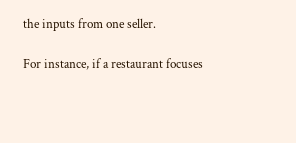the inputs from one seller.

For instance, if a restaurant focuses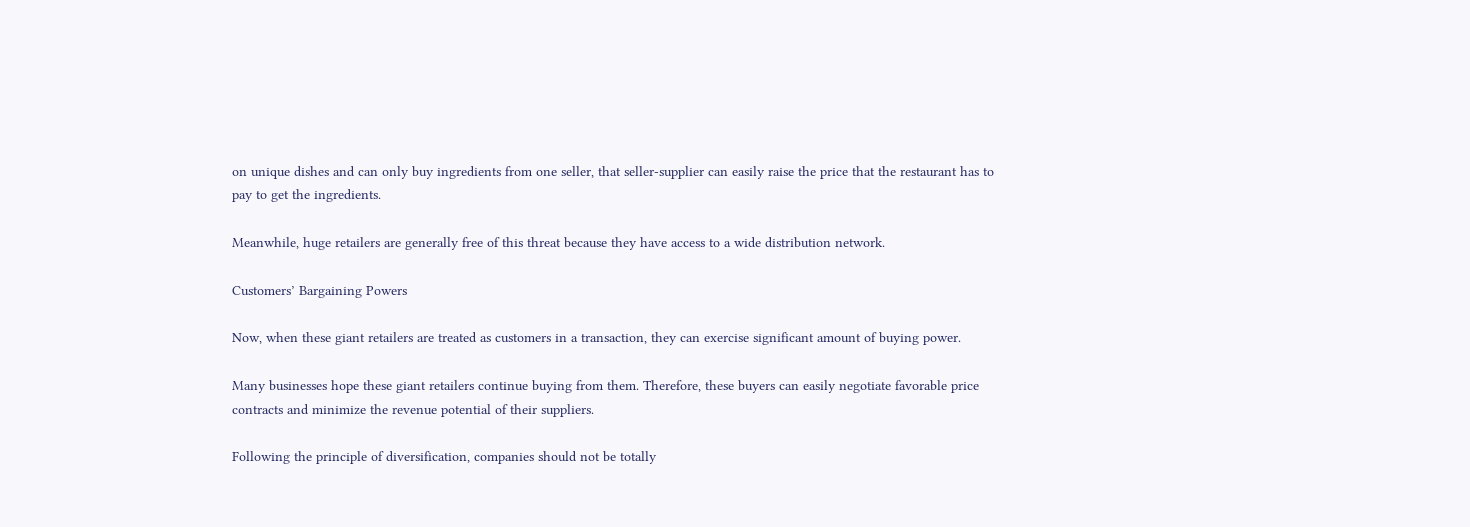on unique dishes and can only buy ingredients from one seller, that seller-supplier can easily raise the price that the restaurant has to pay to get the ingredients.

Meanwhile, huge retailers are generally free of this threat because they have access to a wide distribution network.

Customers’ Bargaining Powers

Now, when these giant retailers are treated as customers in a transaction, they can exercise significant amount of buying power.

Many businesses hope these giant retailers continue buying from them. Therefore, these buyers can easily negotiate favorable price contracts and minimize the revenue potential of their suppliers.

Following the principle of diversification, companies should not be totally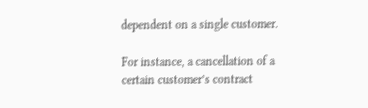dependent on a single customer.

For instance, a cancellation of a certain customer’s contract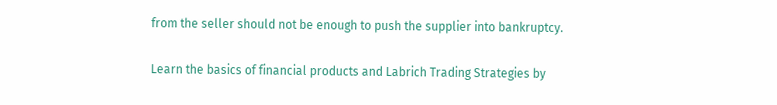from the seller should not be enough to push the supplier into bankruptcy.

Learn the basics of financial products and Labrich Trading Strategies by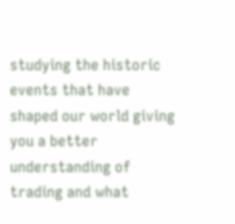studying the historic events that have shaped our world giving you a better understanding of trading and what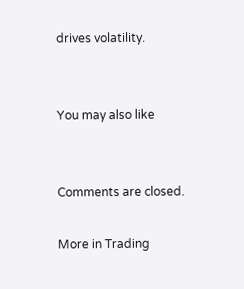drives volatility.


You may also like


Comments are closed.

More in Trading